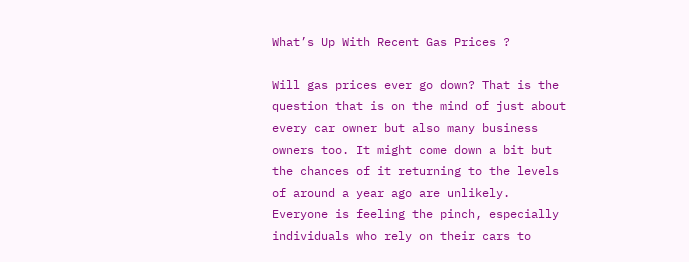What’s Up With Recent Gas Prices ?

Will gas prices ever go down? That is the question that is on the mind of just about every car owner but also many business owners too. It might come down a bit but the chances of it returning to the levels of around a year ago are unlikely. Everyone is feeling the pinch, especially individuals who rely on their cars to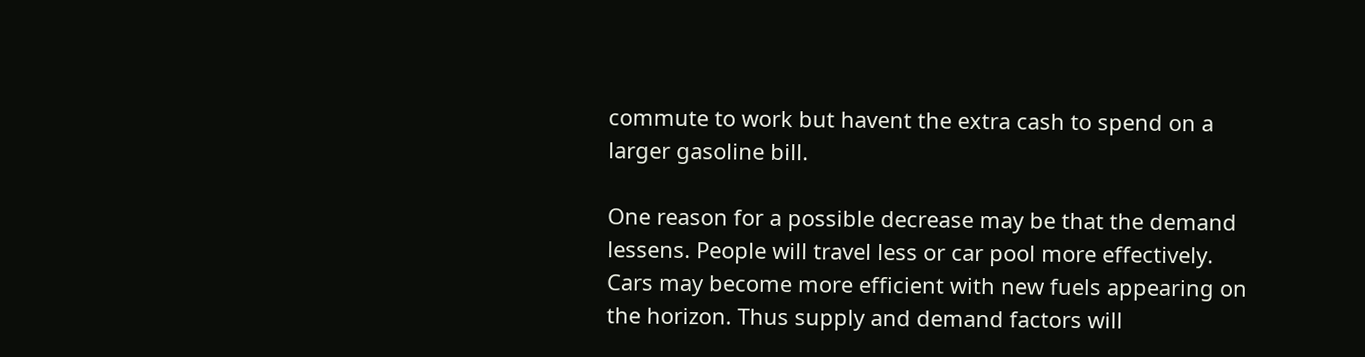commute to work but havent the extra cash to spend on a larger gasoline bill.

One reason for a possible decrease may be that the demand lessens. People will travel less or car pool more effectively. Cars may become more efficient with new fuels appearing on the horizon. Thus supply and demand factors will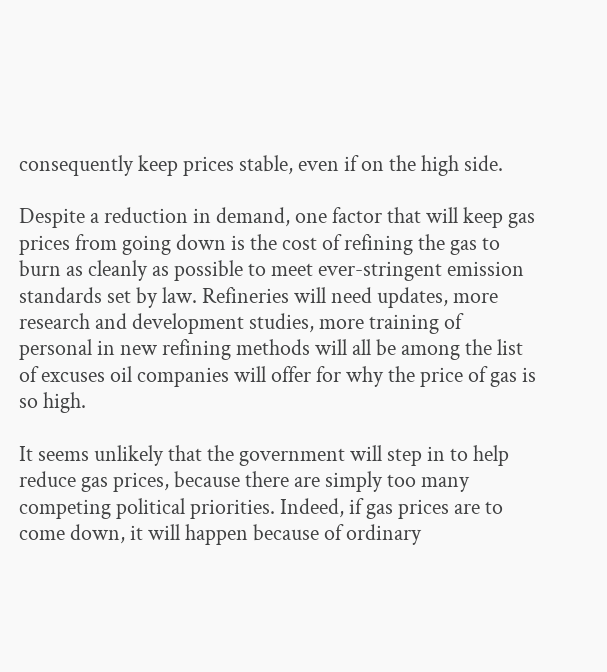consequently keep prices stable, even if on the high side.

Despite a reduction in demand, one factor that will keep gas prices from going down is the cost of refining the gas to burn as cleanly as possible to meet ever-stringent emission standards set by law. Refineries will need updates, more research and development studies, more training of personal in new refining methods will all be among the list of excuses oil companies will offer for why the price of gas is so high.

It seems unlikely that the government will step in to help reduce gas prices, because there are simply too many competing political priorities. Indeed, if gas prices are to come down, it will happen because of ordinary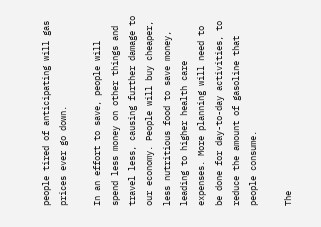people tired of anticipating will gas prices ever go down.

In an effort to save, people will spend less money on other things and travel less, causing further damage to our economy. People will buy cheaper, less nutritious food to save money, leading to higher health care expenses. More planning will need to be done for day-to-day activities, to reduce the amount of gasoline that people consume.

The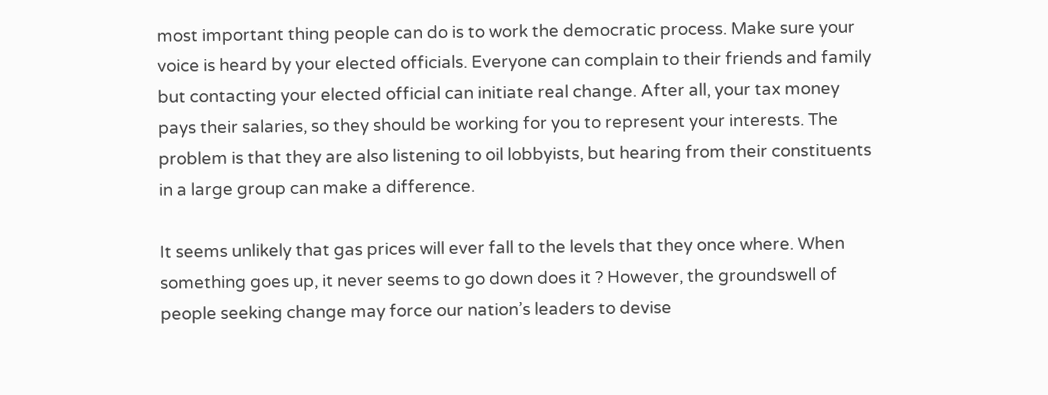most important thing people can do is to work the democratic process. Make sure your voice is heard by your elected officials. Everyone can complain to their friends and family but contacting your elected official can initiate real change. After all, your tax money pays their salaries, so they should be working for you to represent your interests. The problem is that they are also listening to oil lobbyists, but hearing from their constituents in a large group can make a difference.

It seems unlikely that gas prices will ever fall to the levels that they once where. When something goes up, it never seems to go down does it ? However, the groundswell of people seeking change may force our nation’s leaders to devise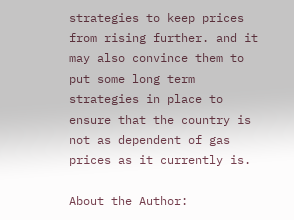strategies to keep prices from rising further. and it may also convince them to put some long term strategies in place to ensure that the country is not as dependent of gas prices as it currently is.

About the Author: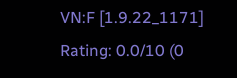VN:F [1.9.22_1171]
Rating: 0.0/10 (0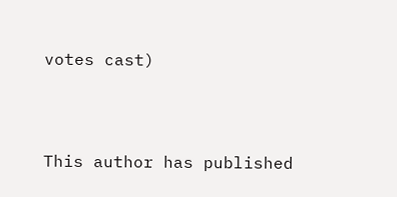votes cast)



This author has published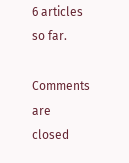6 articles so far.

Comments are closed